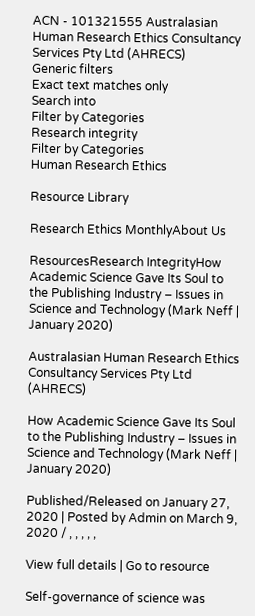ACN - 101321555 Australasian Human Research Ethics Consultancy Services Pty Ltd (AHRECS)
Generic filters
Exact text matches only
Search into
Filter by Categories
Research integrity
Filter by Categories
Human Research Ethics

Resource Library

Research Ethics MonthlyAbout Us

ResourcesResearch IntegrityHow Academic Science Gave Its Soul to the Publishing Industry – Issues in Science and Technology (Mark Neff | January 2020)

Australasian Human Research Ethics Consultancy Services Pty Ltd (AHRECS)

How Academic Science Gave Its Soul to the Publishing Industry – Issues in Science and Technology (Mark Neff | January 2020)

Published/Released on January 27, 2020 | Posted by Admin on March 9, 2020 / , , , , ,

View full details | Go to resource

Self-governance of science was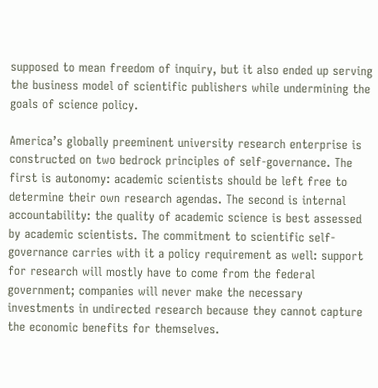supposed to mean freedom of inquiry, but it also ended up serving the business model of scientific publishers while undermining the goals of science policy.

America’s globally preeminent university research enterprise is constructed on two bedrock principles of self-governance. The first is autonomy: academic scientists should be left free to determine their own research agendas. The second is internal accountability: the quality of academic science is best assessed by academic scientists. The commitment to scientific self-governance carries with it a policy requirement as well: support for research will mostly have to come from the federal government; companies will never make the necessary investments in undirected research because they cannot capture the economic benefits for themselves.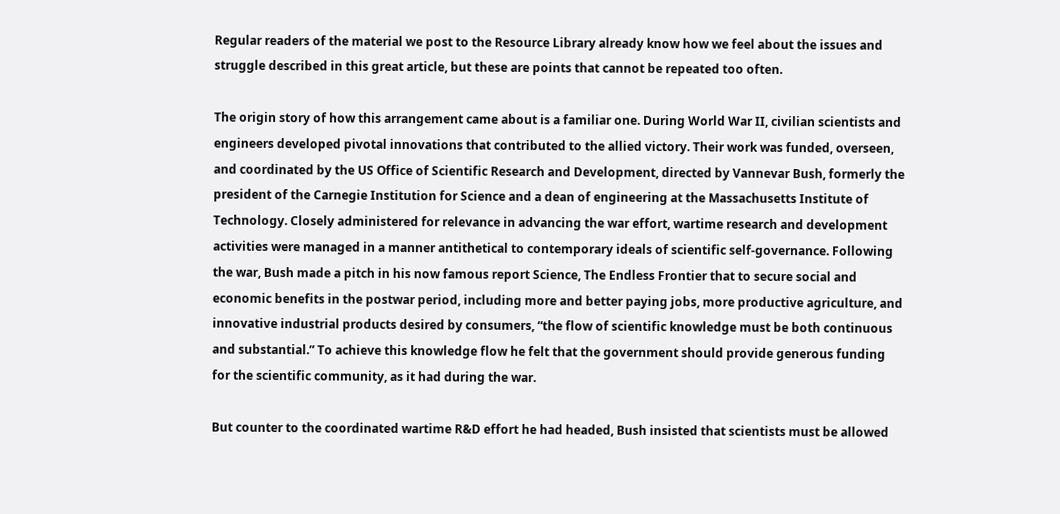Regular readers of the material we post to the Resource Library already know how we feel about the issues and struggle described in this great article, but these are points that cannot be repeated too often.

The origin story of how this arrangement came about is a familiar one. During World War II, civilian scientists and engineers developed pivotal innovations that contributed to the allied victory. Their work was funded, overseen, and coordinated by the US Office of Scientific Research and Development, directed by Vannevar Bush, formerly the president of the Carnegie Institution for Science and a dean of engineering at the Massachusetts Institute of Technology. Closely administered for relevance in advancing the war effort, wartime research and development activities were managed in a manner antithetical to contemporary ideals of scientific self-governance. Following the war, Bush made a pitch in his now famous report Science, The Endless Frontier that to secure social and economic benefits in the postwar period, including more and better paying jobs, more productive agriculture, and innovative industrial products desired by consumers, “the flow of scientific knowledge must be both continuous and substantial.” To achieve this knowledge flow he felt that the government should provide generous funding for the scientific community, as it had during the war.

But counter to the coordinated wartime R&D effort he had headed, Bush insisted that scientists must be allowed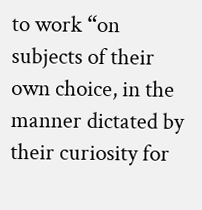to work “on subjects of their own choice, in the manner dictated by their curiosity for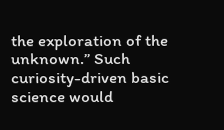the exploration of the unknown.” Such curiosity-driven basic science would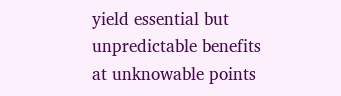yield essential but unpredictable benefits at unknowable points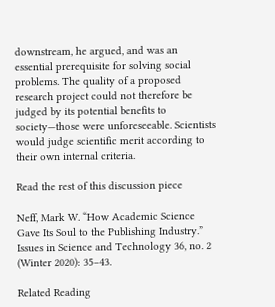downstream, he argued, and was an essential prerequisite for solving social problems. The quality of a proposed research project could not therefore be judged by its potential benefits to society—those were unforeseeable. Scientists would judge scientific merit according to their own internal criteria.

Read the rest of this discussion piece

Neff, Mark W. “How Academic Science Gave Its Soul to the Publishing Industry.” Issues in Science and Technology 36, no. 2 (Winter 2020): 35–43.

Related Reading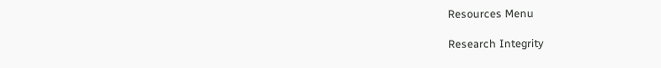Resources Menu

Research Integrity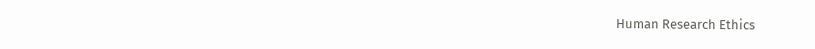Human Research Ethics